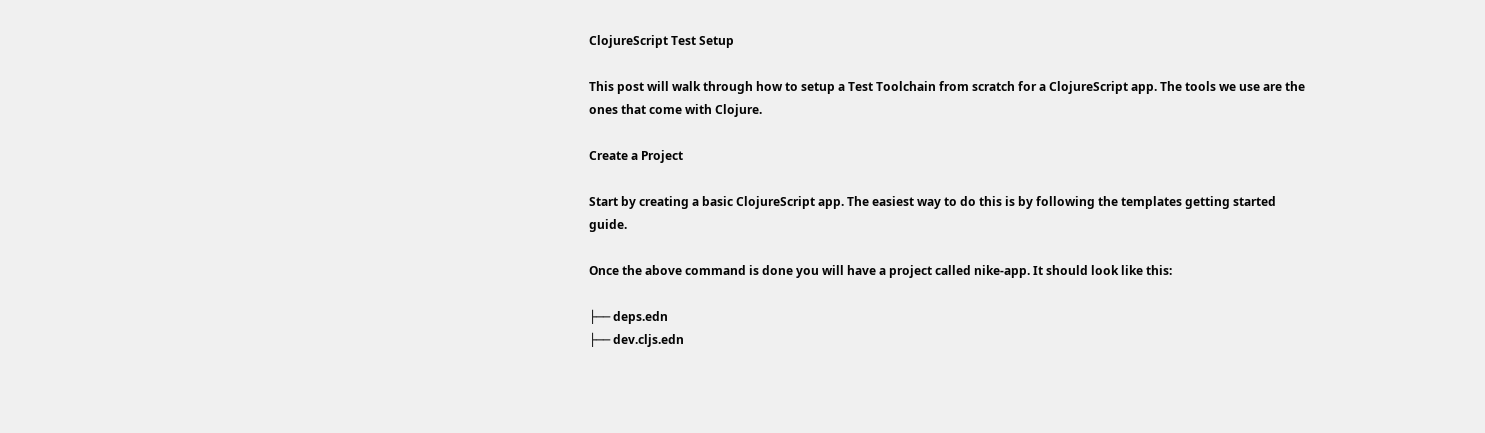ClojureScript Test Setup

This post will walk through how to setup a Test Toolchain from scratch for a ClojureScript app. The tools we use are the ones that come with Clojure.

Create a Project

Start by creating a basic ClojureScript app. The easiest way to do this is by following the templates getting started guide.

Once the above command is done you will have a project called nike-app. It should look like this:

├── deps.edn
├── dev.cljs.edn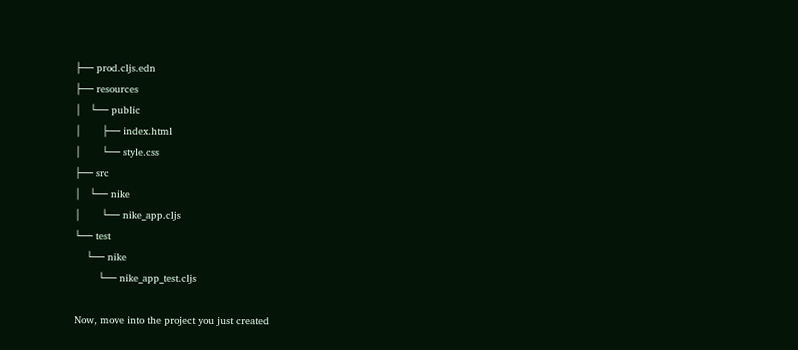├── prod.cljs.edn
├── resources
│   └── public
│       ├── index.html
│       └── style.css
├── src
│   └── nike
│       └── nike_app.cljs
└── test
    └── nike
        └── nike_app_test.cljs

Now, move into the project you just created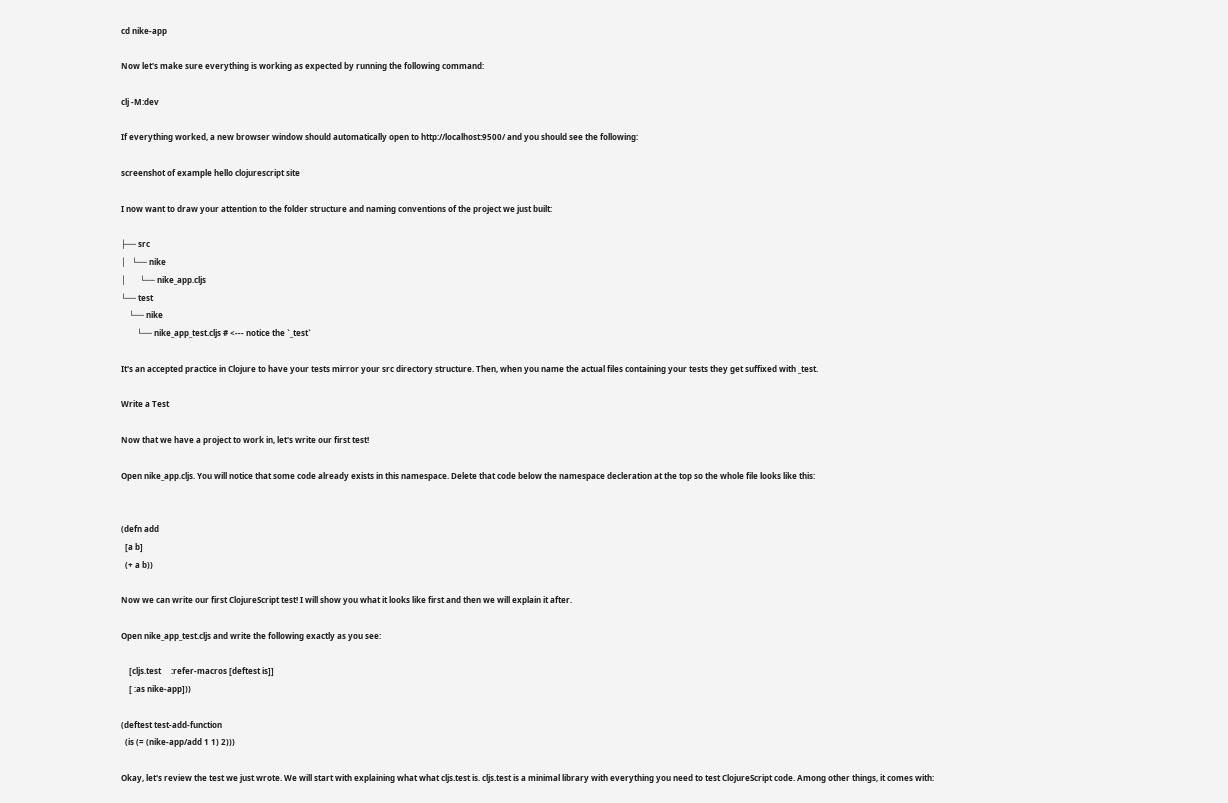cd nike-app

Now let's make sure everything is working as expected by running the following command:

clj -M:dev

If everything worked, a new browser window should automatically open to http://localhost:9500/ and you should see the following:

screenshot of example hello clojurescript site

I now want to draw your attention to the folder structure and naming conventions of the project we just built:

├── src
│   └── nike
│       └── nike_app.cljs
└── test
    └── nike
        └── nike_app_test.cljs # <--- notice the `_test`

It's an accepted practice in Clojure to have your tests mirror your src directory structure. Then, when you name the actual files containing your tests they get suffixed with _test.

Write a Test

Now that we have a project to work in, let's write our first test!

Open nike_app.cljs. You will notice that some code already exists in this namespace. Delete that code below the namespace decleration at the top so the whole file looks like this:


(defn add
  [a b]
  (+ a b))

Now we can write our first ClojureScript test! I will show you what it looks like first and then we will explain it after.

Open nike_app_test.cljs and write the following exactly as you see:

    [cljs.test     :refer-macros [deftest is]]
    [ :as nike-app]))

(deftest test-add-function
  (is (= (nike-app/add 1 1) 2)))

Okay, let's review the test we just wrote. We will start with explaining what what cljs.test is. cljs.test is a minimal library with everything you need to test ClojureScript code. Among other things, it comes with: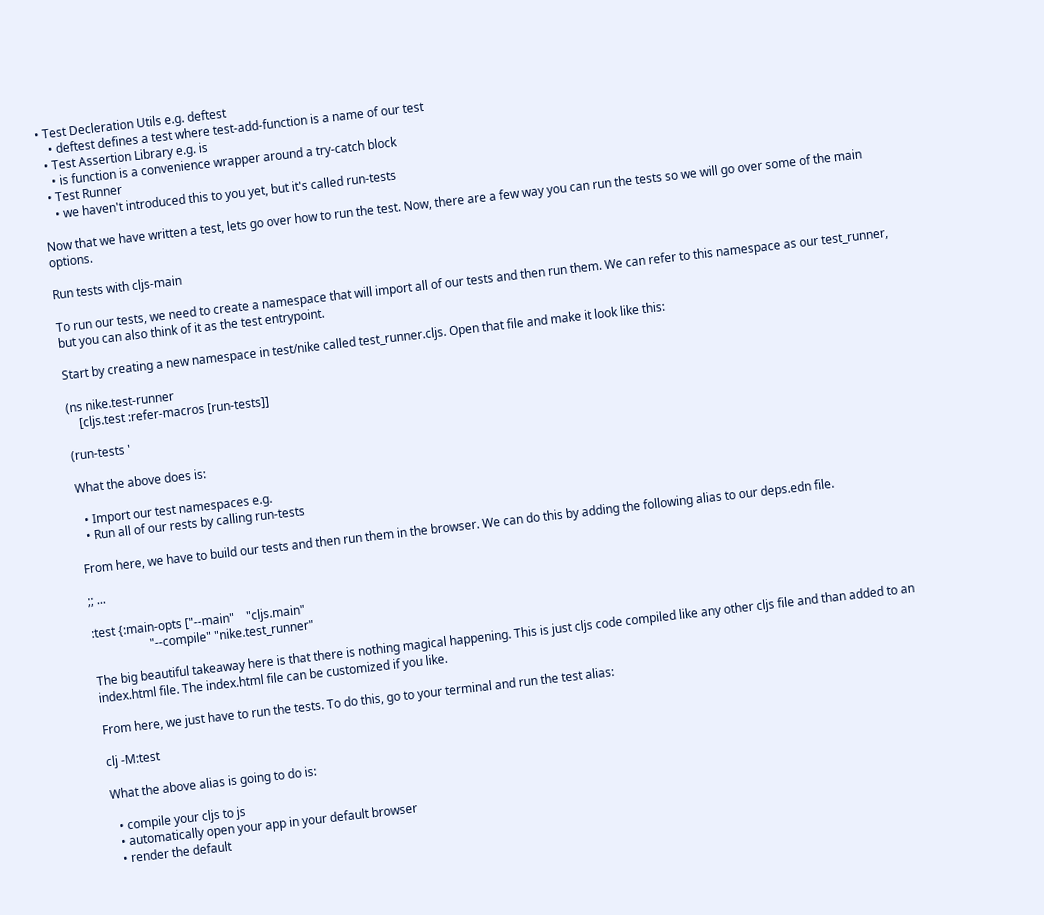• Test Decleration Utils e.g. deftest
    • deftest defines a test where test-add-function is a name of our test
  • Test Assertion Library e.g. is
    • is function is a convenience wrapper around a try-catch block
  • Test Runner
    • we haven't introduced this to you yet, but it's called run-tests

Now that we have written a test, lets go over how to run the test. Now, there are a few way you can run the tests so we will go over some of the main options.

Run tests with cljs-main

To run our tests, we need to create a namespace that will import all of our tests and then run them. We can refer to this namespace as our test_runner, but you can also think of it as the test entrypoint.

Start by creating a new namespace in test/nike called test_runner.cljs. Open that file and make it look like this:

(ns nike.test-runner
    [cljs.test :refer-macros [run-tests]]

(run-tests '

What the above does is:

  • Import our test namespaces e.g.
  • Run all of our rests by calling run-tests

From here, we have to build our tests and then run them in the browser. We can do this by adding the following alias to our deps.edn file.

;; ...

:test {:main-opts ["--main"    "cljs.main"
                   "--compile" "nike.test_runner"

The big beautiful takeaway here is that there is nothing magical happening. This is just cljs code compiled like any other cljs file and than added to an index.html file. The index.html file can be customized if you like.

From here, we just have to run the tests. To do this, go to your terminal and run the test alias:

clj -M:test

What the above alias is going to do is:

  • compile your cljs to js
  • automatically open your app in your default browser
  • render the default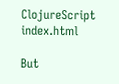ClojureScript index.html

But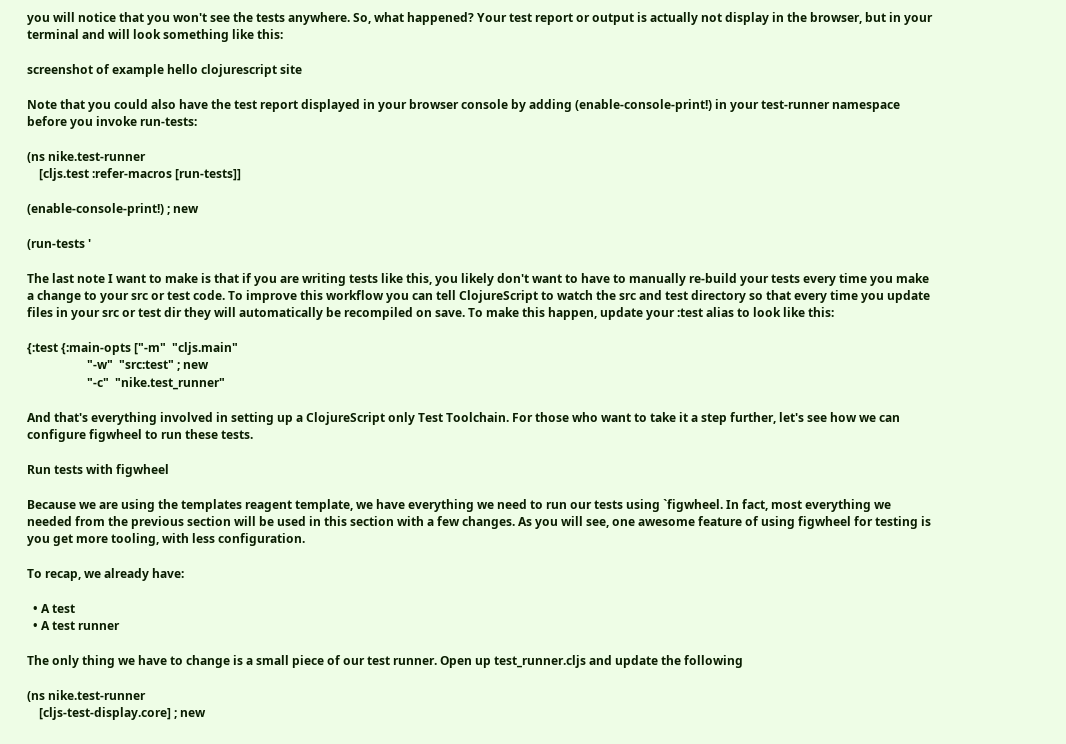you will notice that you won't see the tests anywhere. So, what happened? Your test report or output is actually not display in the browser, but in your terminal and will look something like this:

screenshot of example hello clojurescript site

Note that you could also have the test report displayed in your browser console by adding (enable-console-print!) in your test-runner namespace before you invoke run-tests:

(ns nike.test-runner
    [cljs.test :refer-macros [run-tests]]

(enable-console-print!) ; new

(run-tests '

The last note I want to make is that if you are writing tests like this, you likely don't want to have to manually re-build your tests every time you make a change to your src or test code. To improve this workflow you can tell ClojureScript to watch the src and test directory so that every time you update files in your src or test dir they will automatically be recompiled on save. To make this happen, update your :test alias to look like this:

{:test {:main-opts ["-m"  "cljs.main"
                    "-w"  "src:test" ; new
                    "-c"  "nike.test_runner"

And that's everything involved in setting up a ClojureScript only Test Toolchain. For those who want to take it a step further, let's see how we can configure figwheel to run these tests.

Run tests with figwheel

Because we are using the templates reagent template, we have everything we need to run our tests using `figwheel. In fact, most everything we needed from the previous section will be used in this section with a few changes. As you will see, one awesome feature of using figwheel for testing is you get more tooling, with less configuration.

To recap, we already have:

  • A test
  • A test runner

The only thing we have to change is a small piece of our test runner. Open up test_runner.cljs and update the following

(ns nike.test-runner
    [cljs-test-display.core] ; new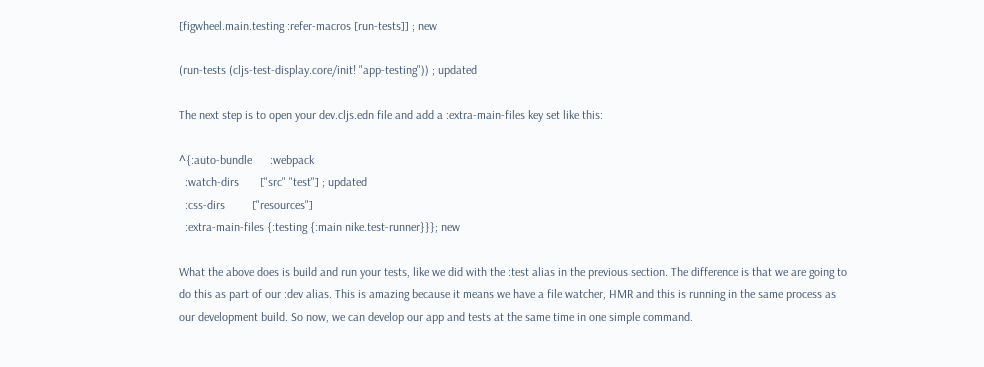[figwheel.main.testing :refer-macros [run-tests]] ; new

(run-tests (cljs-test-display.core/init! "app-testing")) ; updated

The next step is to open your dev.cljs.edn file and add a :extra-main-files key set like this:

^{:auto-bundle      :webpack
  :watch-dirs       ["src" "test"] ; updated
  :css-dirs         ["resources"]
  :extra-main-files {:testing {:main nike.test-runner}}}; new

What the above does is build and run your tests, like we did with the :test alias in the previous section. The difference is that we are going to do this as part of our :dev alias. This is amazing because it means we have a file watcher, HMR and this is running in the same process as our development build. So now, we can develop our app and tests at the same time in one simple command.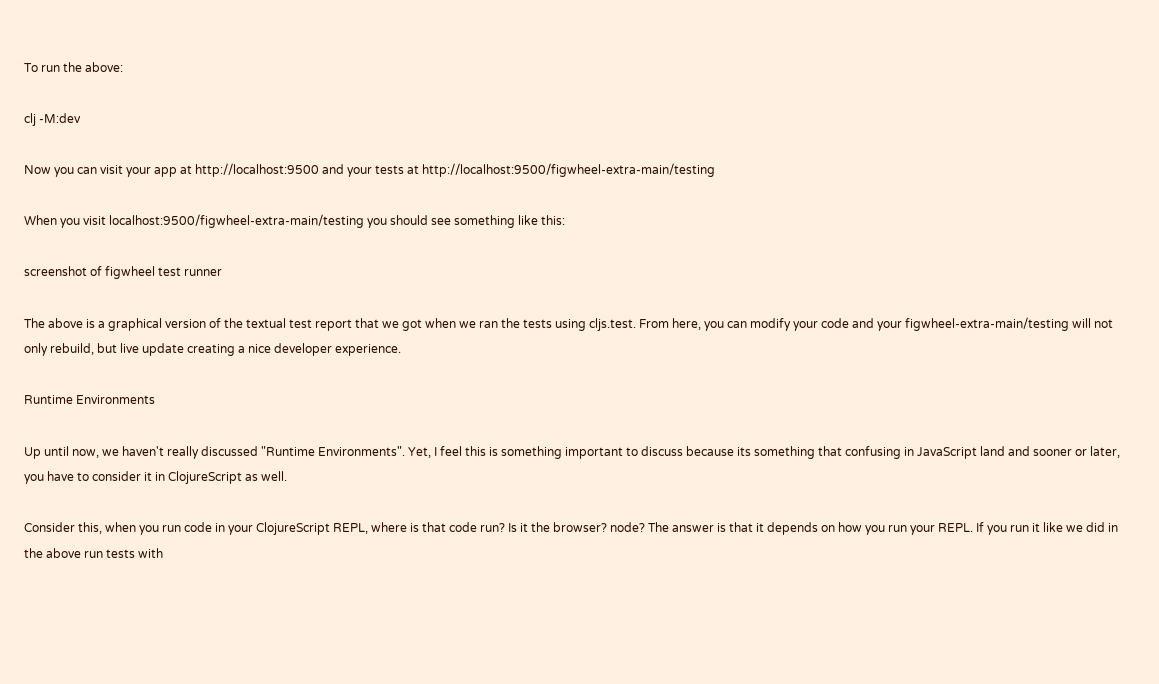To run the above:

clj -M:dev

Now you can visit your app at http://localhost:9500 and your tests at http://localhost:9500/figwheel-extra-main/testing

When you visit localhost:9500/figwheel-extra-main/testing you should see something like this:

screenshot of figwheel test runner

The above is a graphical version of the textual test report that we got when we ran the tests using cljs.test. From here, you can modify your code and your figwheel-extra-main/testing will not only rebuild, but live update creating a nice developer experience.

Runtime Environments

Up until now, we haven't really discussed "Runtime Environments". Yet, I feel this is something important to discuss because its something that confusing in JavaScript land and sooner or later, you have to consider it in ClojureScript as well.

Consider this, when you run code in your ClojureScript REPL, where is that code run? Is it the browser? node? The answer is that it depends on how you run your REPL. If you run it like we did in the above run tests with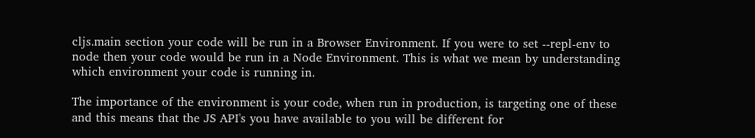cljs.main section your code will be run in a Browser Environment. If you were to set --repl-env to node then your code would be run in a Node Environment. This is what we mean by understanding which environment your code is running in.

The importance of the environment is your code, when run in production, is targeting one of these and this means that the JS API's you have available to you will be different for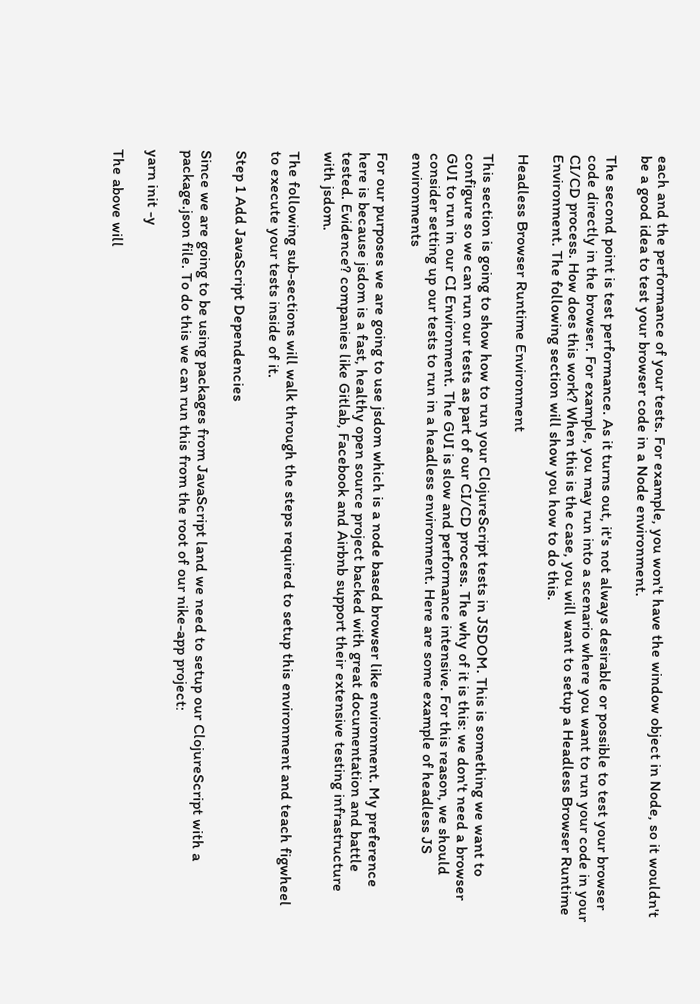each and the performance of your tests. For example, you won't have the window object in Node, so it wouldn't be a good idea to test your browser code in a Node environment.

The second point is test performance. As it turns out, it's not always desirable or possible to test your browser code directly in the browser. For example, you may run into a scenario where you want to run your code in your CI/CD process. How does this work? When this is the case, you will want to setup a Headless Browser Runtime Environment. The following section will show you how to do this.

Headless Browser Runtime Environment

This section is going to show how to run your ClojureScript tests in JSDOM. This is something we want to configure so we can run our tests as part of our CI/CD process. The why of it is this: we don't need a browser GUI to run in our CI Environment. The GUI is slow and performance intensive. For this reason, we should consider setting up our tests to run in a headless environment. Here are some example of headless JS environments

For our purposes we are going to use jsdom which is a node based browser like environment. My preference here is because jsdom is a fast, healthy open source project backed with great documentation and battle tested. Evidence? companies like Gitlab, Facebook and Airbnb support their extensive testing infrastructure with jsdom.

The following sub-sections will walk through the steps required to setup this environment and teach figwheel to execute your tests inside of it.

Step 1 Add JavaScript Dependencies

Since we are going to be using packages from JavaScript land we need to setup our ClojureScript with a package.json file. To do this we can run this from the root of our nike-app project:

yarn init -y

The above will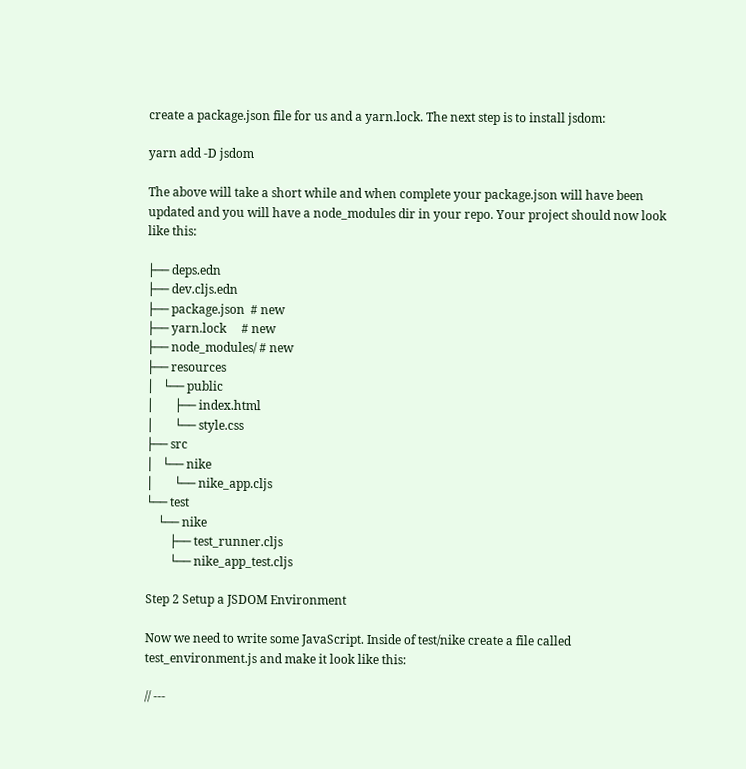create a package.json file for us and a yarn.lock. The next step is to install jsdom:

yarn add -D jsdom

The above will take a short while and when complete your package.json will have been updated and you will have a node_modules dir in your repo. Your project should now look like this:

├── deps.edn
├── dev.cljs.edn
├── package.json  # new
├── yarn.lock     # new
├── node_modules/ # new
├── resources
│   └── public
│       ├── index.html
│       └── style.css
├── src
│   └── nike
│       └── nike_app.cljs
└── test
    └── nike
        ├── test_runner.cljs
        └── nike_app_test.cljs

Step 2 Setup a JSDOM Environment

Now we need to write some JavaScript. Inside of test/nike create a file called test_environment.js and make it look like this:

// ---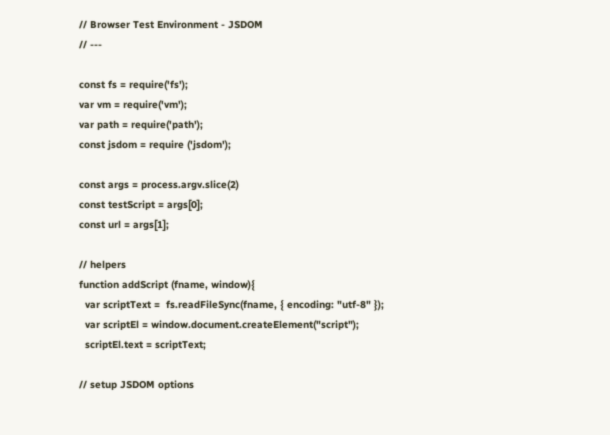// Browser Test Environment - JSDOM
// ---

const fs = require('fs');
var vm = require('vm');
var path = require('path');
const jsdom = require ('jsdom');

const args = process.argv.slice(2)
const testScript = args[0];
const url = args[1];

// helpers
function addScript (fname, window){
  var scriptText =  fs.readFileSync(fname, { encoding: "utf-8" });
  var scriptEl = window.document.createElement("script");
  scriptEl.text = scriptText;

// setup JSDOM options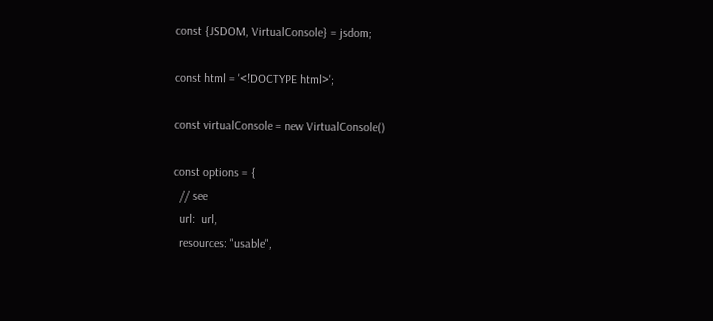const {JSDOM, VirtualConsole} = jsdom;

const html = '<!DOCTYPE html>';

const virtualConsole = new VirtualConsole()

const options = {
  // see
  url:  url,
  resources: "usable",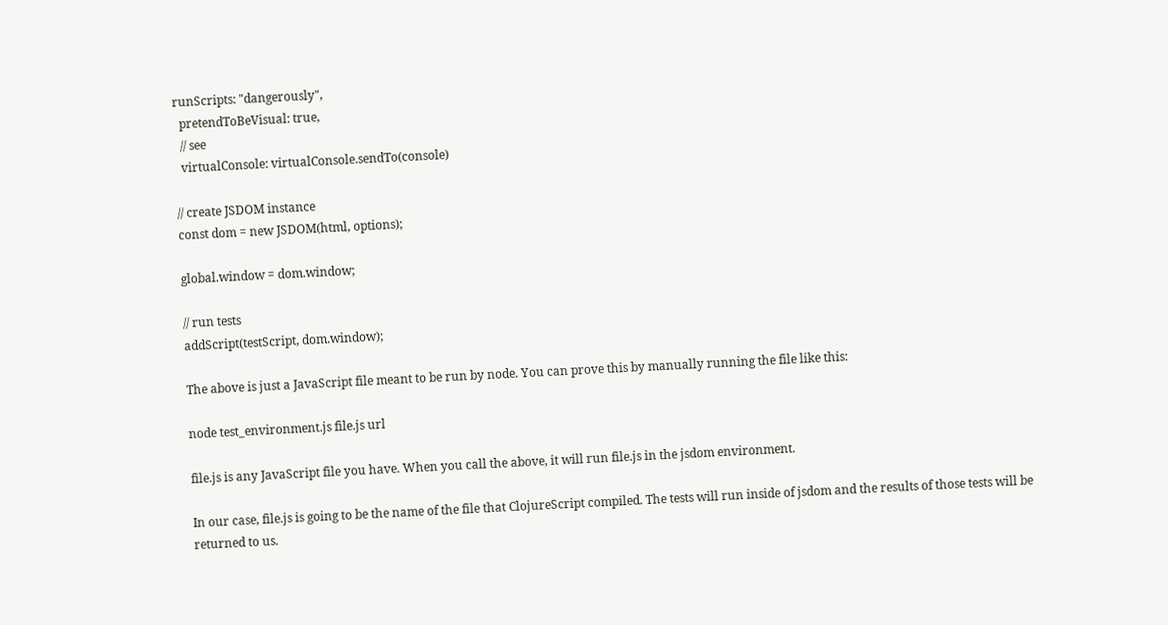runScripts: "dangerously",
  pretendToBeVisual: true,
  // see
  virtualConsole: virtualConsole.sendTo(console)

// create JSDOM instance
const dom = new JSDOM(html, options);

global.window = dom.window;

// run tests
addScript(testScript, dom.window);

The above is just a JavaScript file meant to be run by node. You can prove this by manually running the file like this:

node test_environment.js file.js url

file.js is any JavaScript file you have. When you call the above, it will run file.js in the jsdom environment.

In our case, file.js is going to be the name of the file that ClojureScript compiled. The tests will run inside of jsdom and the results of those tests will be returned to us.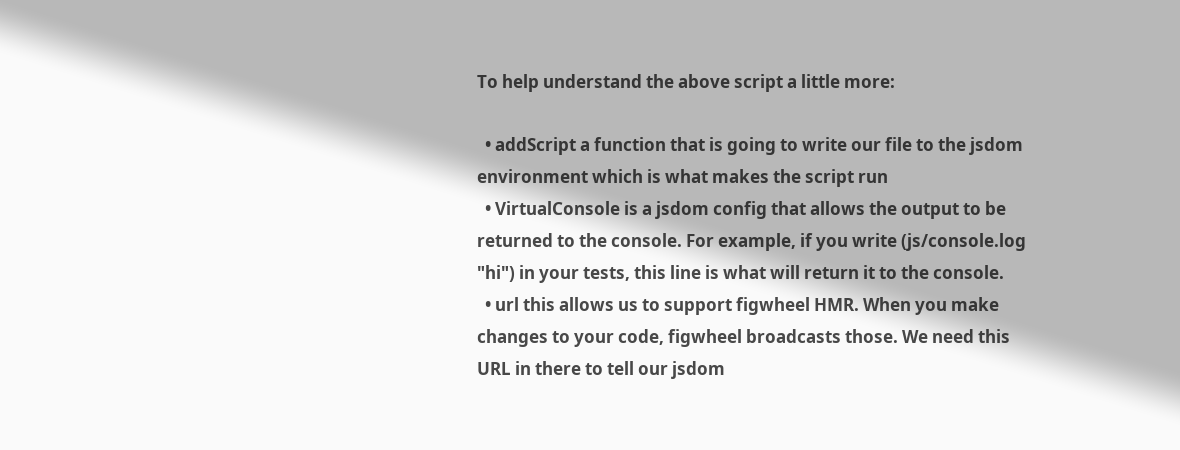To help understand the above script a little more:

  • addScript a function that is going to write our file to the jsdom environment which is what makes the script run
  • VirtualConsole is a jsdom config that allows the output to be returned to the console. For example, if you write (js/console.log "hi") in your tests, this line is what will return it to the console.
  • url this allows us to support figwheel HMR. When you make changes to your code, figwheel broadcasts those. We need this URL in there to tell our jsdom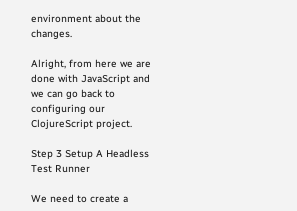environment about the changes.

Alright, from here we are done with JavaScript and we can go back to configuring our ClojureScript project.

Step 3 Setup A Headless Test Runner

We need to create a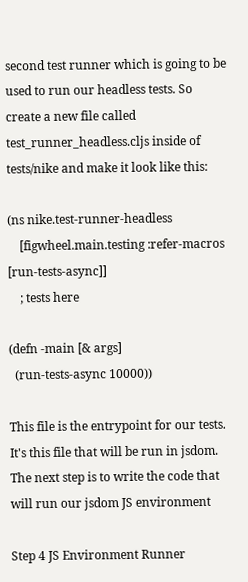second test runner which is going to be used to run our headless tests. So create a new file called test_runner_headless.cljs inside of tests/nike and make it look like this:

(ns nike.test-runner-headless
    [figwheel.main.testing :refer-macros [run-tests-async]]
    ; tests here

(defn -main [& args]
  (run-tests-async 10000))

This file is the entrypoint for our tests. It's this file that will be run in jsdom. The next step is to write the code that will run our jsdom JS environment

Step 4 JS Environment Runner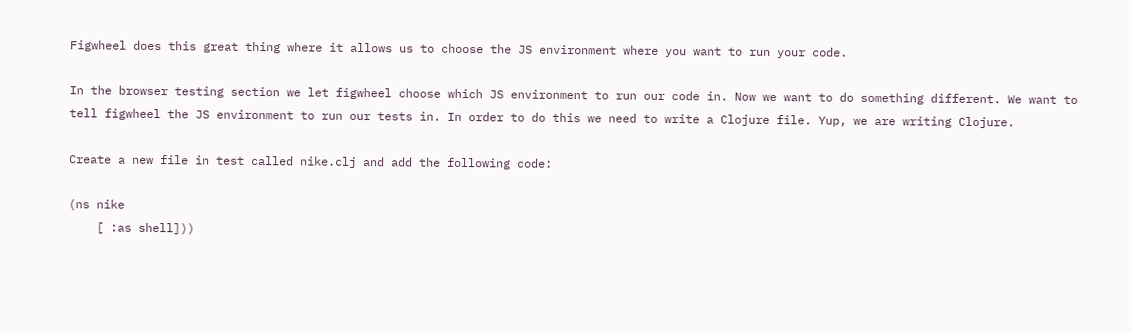Figwheel does this great thing where it allows us to choose the JS environment where you want to run your code.

In the browser testing section we let figwheel choose which JS environment to run our code in. Now we want to do something different. We want to tell figwheel the JS environment to run our tests in. In order to do this we need to write a Clojure file. Yup, we are writing Clojure.

Create a new file in test called nike.clj and add the following code:

(ns nike
    [ :as shell]))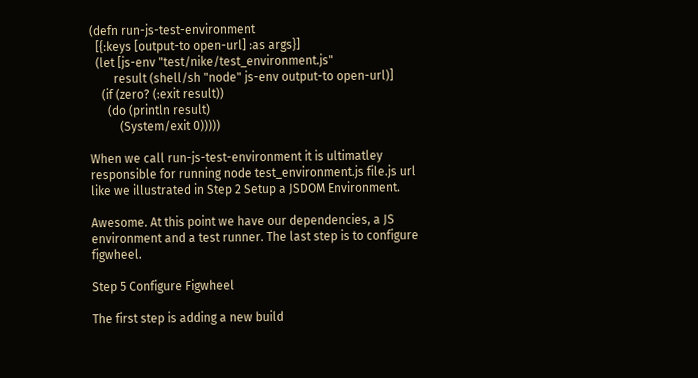(defn run-js-test-environment
  [{:keys [output-to open-url] :as args}]
  (let [js-env "test/nike/test_environment.js"
        result (shell/sh "node" js-env output-to open-url)]
    (if (zero? (:exit result))
      (do (println result)
          (System/exit 0)))))

When we call run-js-test-environment it is ultimatley responsible for running node test_environment.js file.js url like we illustrated in Step 2 Setup a JSDOM Environment.

Awesome. At this point we have our dependencies, a JS environment and a test runner. The last step is to configure figwheel.

Step 5 Configure Figwheel

The first step is adding a new build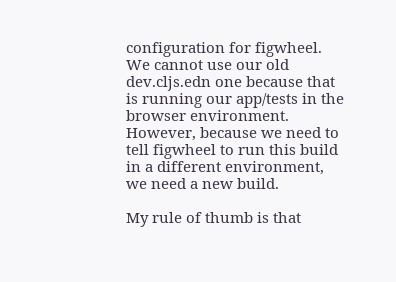configuration for figwheel. We cannot use our old dev.cljs.edn one because that is running our app/tests in the browser environment. However, because we need to tell figwheel to run this build in a different environment, we need a new build.

My rule of thumb is that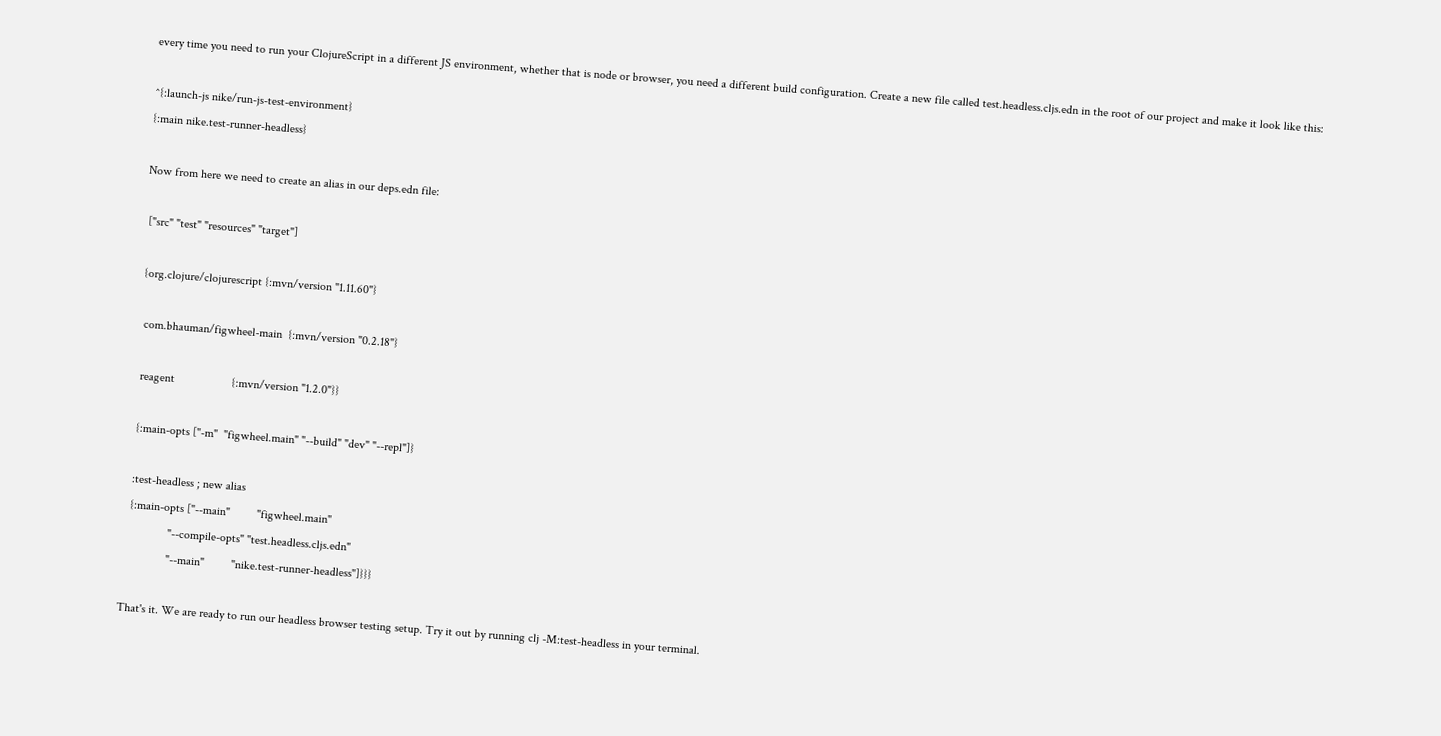every time you need to run your ClojureScript in a different JS environment, whether that is node or browser, you need a different build configuration. Create a new file called test.headless.cljs.edn in the root of our project and make it look like this:

^{:launch-js nike/run-js-test-environment}
{:main nike.test-runner-headless}

Now from here we need to create an alias in our deps.edn file:

 ["src" "test" "resources" "target"]

 {org.clojure/clojurescript {:mvn/version "1.11.60"}

  com.bhauman/figwheel-main  {:mvn/version "0.2.18"}

  reagent                   {:mvn/version "1.2.0"}}

  {:main-opts ["-m"  "figwheel.main" "--build" "dev" "--repl"]}

  :test-headless ; new alias
  {:main-opts ["--main"         "figwheel.main"
               "--compile-opts" "test.headless.cljs.edn"
               "--main"         "nike.test-runner-headless"]}}}

That's it. We are ready to run our headless browser testing setup. Try it out by running clj -M:test-headless in your terminal.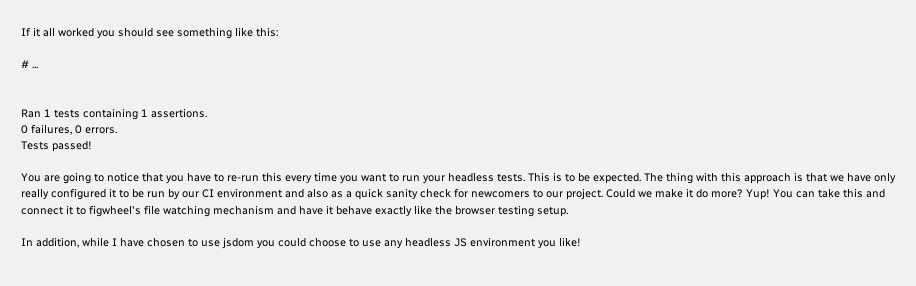If it all worked you should see something like this:

# ...


Ran 1 tests containing 1 assertions.
0 failures, 0 errors.
Tests passed!

You are going to notice that you have to re-run this every time you want to run your headless tests. This is to be expected. The thing with this approach is that we have only really configured it to be run by our CI environment and also as a quick sanity check for newcomers to our project. Could we make it do more? Yup! You can take this and connect it to figwheel's file watching mechanism and have it behave exactly like the browser testing setup.

In addition, while I have chosen to use jsdom you could choose to use any headless JS environment you like!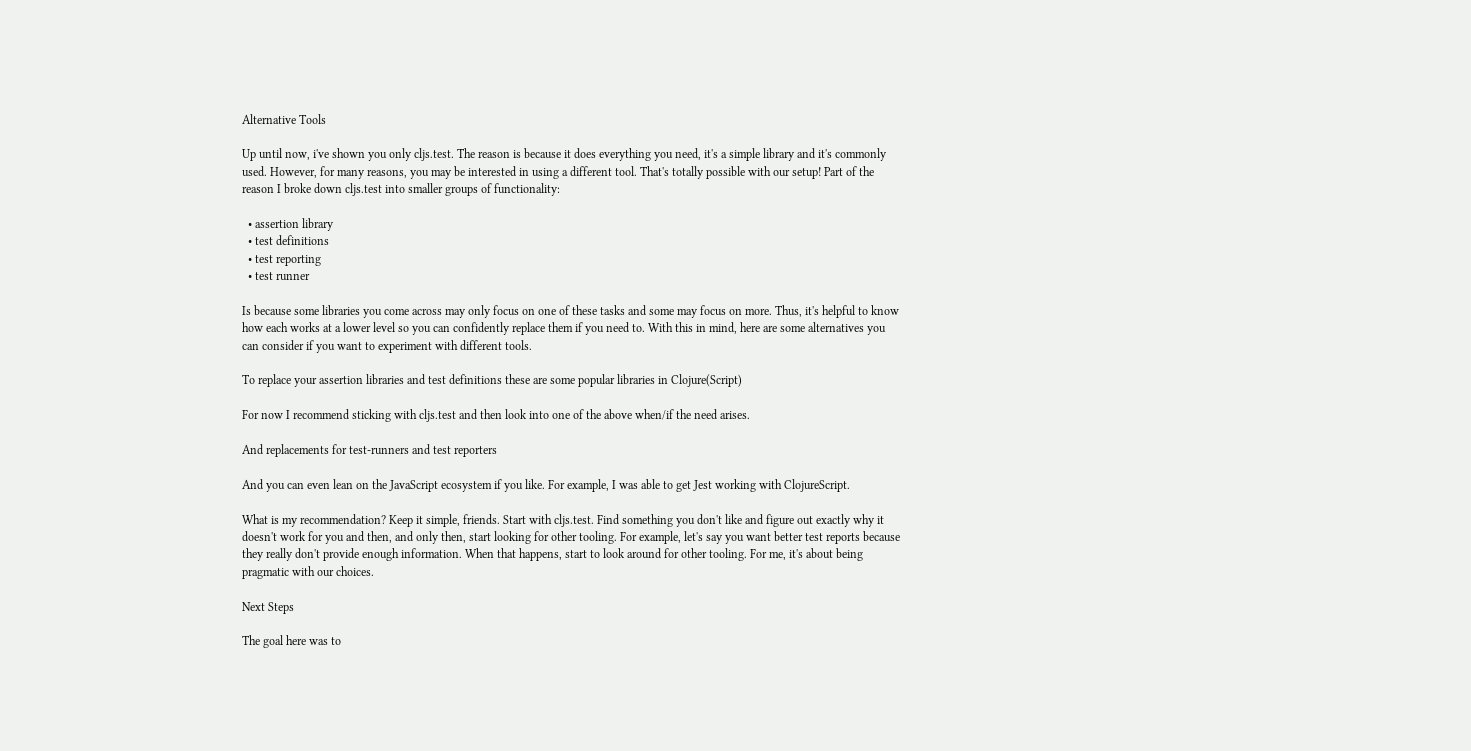Alternative Tools

Up until now, i've shown you only cljs.test. The reason is because it does everything you need, it's a simple library and it's commonly used. However, for many reasons, you may be interested in using a different tool. That's totally possible with our setup! Part of the reason I broke down cljs.test into smaller groups of functionality:

  • assertion library
  • test definitions
  • test reporting
  • test runner

Is because some libraries you come across may only focus on one of these tasks and some may focus on more. Thus, it's helpful to know how each works at a lower level so you can confidently replace them if you need to. With this in mind, here are some alternatives you can consider if you want to experiment with different tools.

To replace your assertion libraries and test definitions these are some popular libraries in Clojure(Script)

For now I recommend sticking with cljs.test and then look into one of the above when/if the need arises.

And replacements for test-runners and test reporters

And you can even lean on the JavaScript ecosystem if you like. For example, I was able to get Jest working with ClojureScript.

What is my recommendation? Keep it simple, friends. Start with cljs.test. Find something you don't like and figure out exactly why it doesn't work for you and then, and only then, start looking for other tooling. For example, let's say you want better test reports because they really don't provide enough information. When that happens, start to look around for other tooling. For me, it's about being pragmatic with our choices.

Next Steps

The goal here was to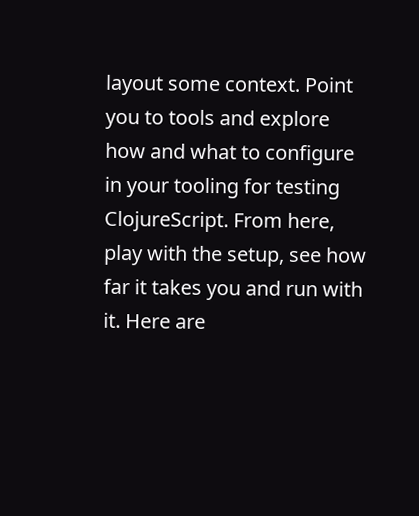layout some context. Point you to tools and explore how and what to configure in your tooling for testing ClojureScript. From here, play with the setup, see how far it takes you and run with it. Here are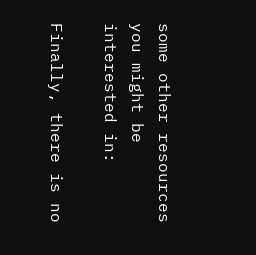some other resources you might be interested in:

Finally, there is no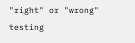"right" or "wrong" testing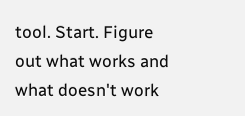tool. Start. Figure out what works and what doesn't work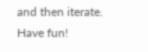and then iterate. Have fun!